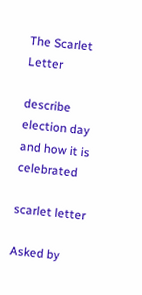The Scarlet Letter

describe election day and how it is celebrated

scarlet letter

Asked by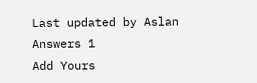Last updated by Aslan
Answers 1
Add Yours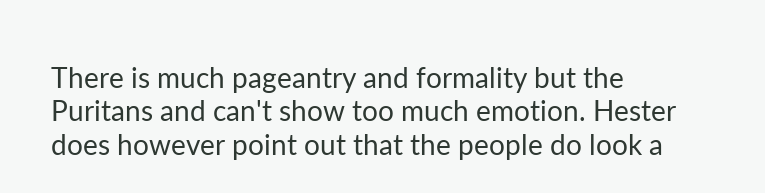There is much pageantry and formality but the Puritans and can't show too much emotion. Hester does however point out that the people do look a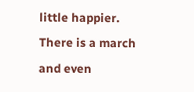little happier. There is a march and even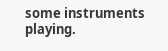some instruments playing.